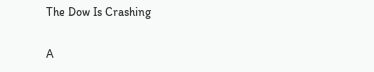The Dow Is Crashing

A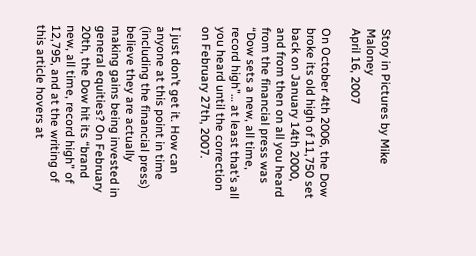Story in Pictures by Mike Maloney
April 16, 2007

On October 4th 2006, the Dow broke its old high of 11,750 set back on January 14th 2000, and from then on all you heard from the financial press was “Dow sets a new, all time, record high”… at least that’s all you heard until the correction on February 27th, 2007.

I just don’t get it. How can anyone at this point in time (including the financial press) believe they are actually making gains being invested in general equities? On February 20th, the Dow hit its “brand new, all time, record high” of 12,795, and at the writing of this article hovers at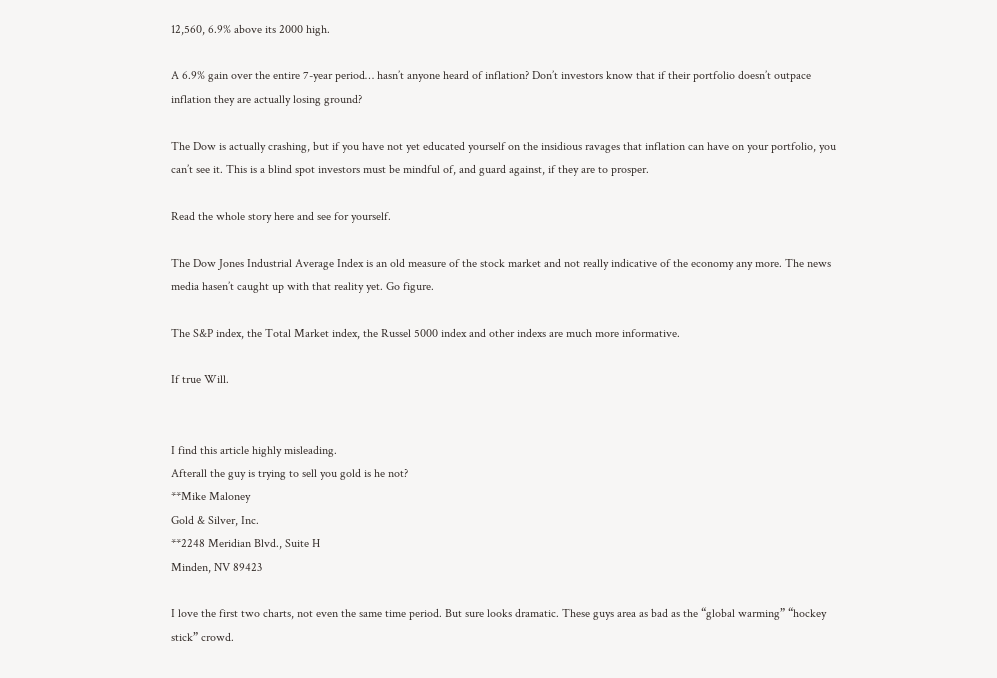12,560, 6.9% above its 2000 high.

A 6.9% gain over the entire 7-year period… hasn’t anyone heard of inflation? Don’t investors know that if their portfolio doesn’t outpace inflation they are actually losing ground?

The Dow is actually crashing, but if you have not yet educated yourself on the insidious ravages that inflation can have on your portfolio, you can’t see it. This is a blind spot investors must be mindful of, and guard against, if they are to prosper.

Read the whole story here and see for yourself.

The Dow Jones Industrial Average Index is an old measure of the stock market and not really indicative of the economy any more. The news media hasen’t caught up with that reality yet. Go figure.

The S&P index, the Total Market index, the Russel 5000 index and other indexs are much more informative.

If true Will.


I find this article highly misleading.
Afterall the guy is trying to sell you gold is he not?
**Mike Maloney
Gold & Silver, Inc.
**2248 Meridian Blvd., Suite H
Minden, NV 89423

I love the first two charts, not even the same time period. But sure looks dramatic. These guys area as bad as the “global warming” “hockey stick” crowd.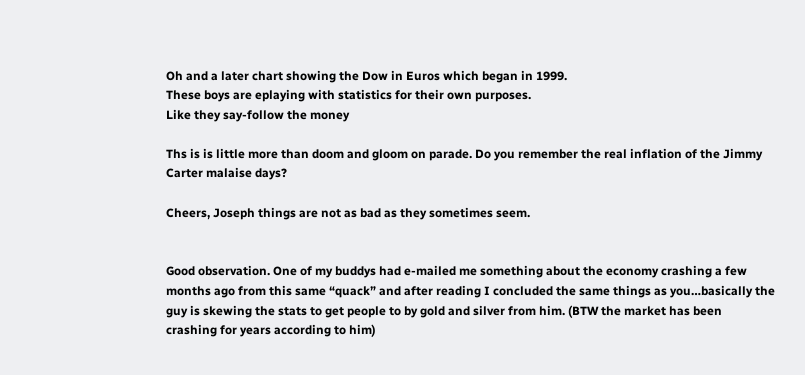Oh and a later chart showing the Dow in Euros which began in 1999.
These boys are eplaying with statistics for their own purposes.
Like they say-follow the money

Ths is is little more than doom and gloom on parade. Do you remember the real inflation of the Jimmy Carter malaise days?

Cheers, Joseph things are not as bad as they sometimes seem.


Good observation. One of my buddys had e-mailed me something about the economy crashing a few months ago from this same “quack” and after reading I concluded the same things as you…basically the guy is skewing the stats to get people to by gold and silver from him. (BTW the market has been crashing for years according to him)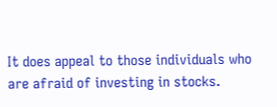It does appeal to those individuals who are afraid of investing in stocks.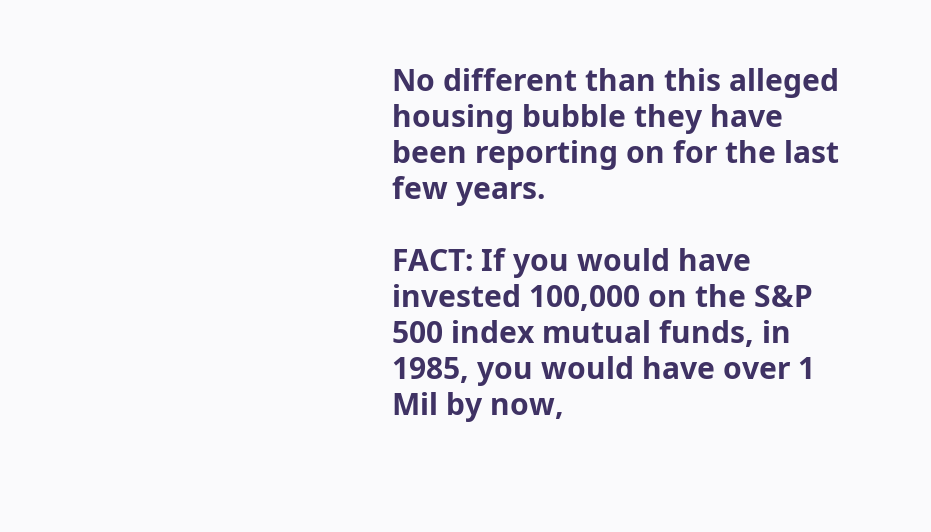No different than this alleged housing bubble they have been reporting on for the last few years.

FACT: If you would have invested 100,000 on the S&P 500 index mutual funds, in 1985, you would have over 1 Mil by now,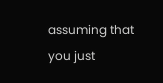assuming that you just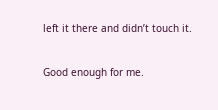left it there and didn’t touch it.

Good enough for me.